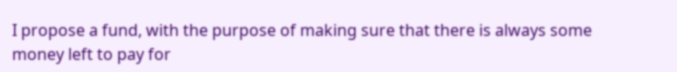I propose a fund, with the purpose of making sure that there is always some money left to pay for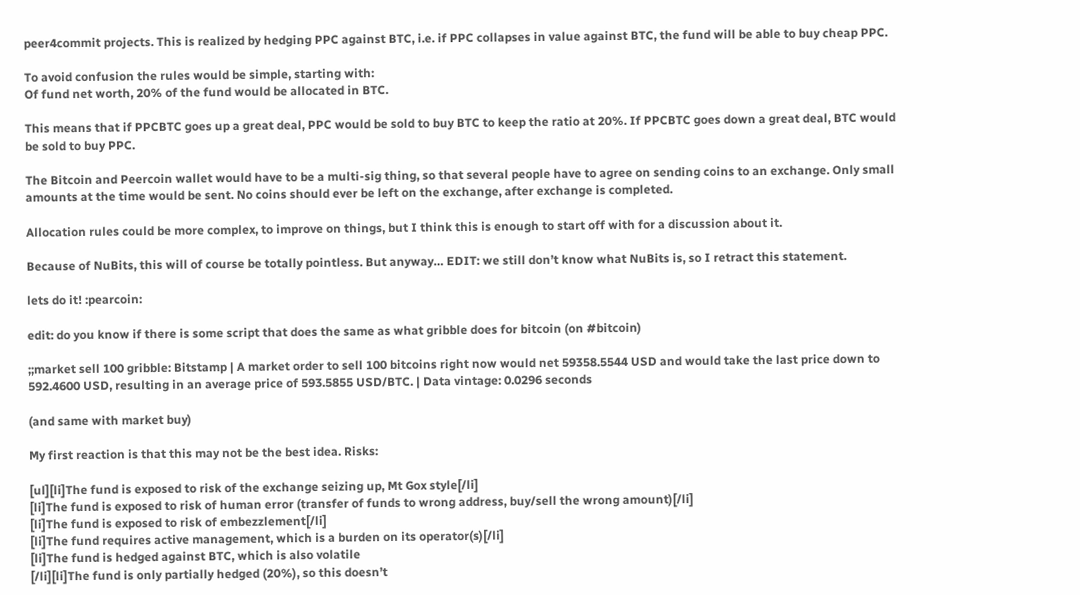peer4commit projects. This is realized by hedging PPC against BTC, i.e. if PPC collapses in value against BTC, the fund will be able to buy cheap PPC.

To avoid confusion the rules would be simple, starting with:
Of fund net worth, 20% of the fund would be allocated in BTC.

This means that if PPCBTC goes up a great deal, PPC would be sold to buy BTC to keep the ratio at 20%. If PPCBTC goes down a great deal, BTC would be sold to buy PPC.

The Bitcoin and Peercoin wallet would have to be a multi-sig thing, so that several people have to agree on sending coins to an exchange. Only small amounts at the time would be sent. No coins should ever be left on the exchange, after exchange is completed.

Allocation rules could be more complex, to improve on things, but I think this is enough to start off with for a discussion about it.

Because of NuBits, this will of course be totally pointless. But anyway… EDIT: we still don’t know what NuBits is, so I retract this statement.

lets do it! :pearcoin:

edit: do you know if there is some script that does the same as what gribble does for bitcoin (on #bitcoin)

;;market sell 100 gribble: Bitstamp | A market order to sell 100 bitcoins right now would net 59358.5544 USD and would take the last price down to 592.4600 USD, resulting in an average price of 593.5855 USD/BTC. | Data vintage: 0.0296 seconds

(and same with market buy)

My first reaction is that this may not be the best idea. Risks:

[ul][li]The fund is exposed to risk of the exchange seizing up, Mt Gox style[/li]
[li]The fund is exposed to risk of human error (transfer of funds to wrong address, buy/sell the wrong amount)[/li]
[li]The fund is exposed to risk of embezzlement[/li]
[li]The fund requires active management, which is a burden on its operator(s)[/li]
[li]The fund is hedged against BTC, which is also volatile
[/li][li]The fund is only partially hedged (20%), so this doesn’t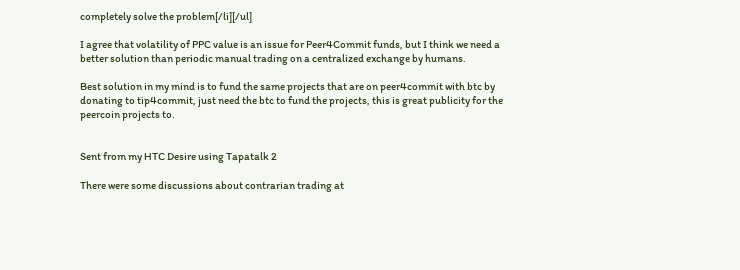completely solve the problem[/li][/ul]

I agree that volatility of PPC value is an issue for Peer4Commit funds, but I think we need a better solution than periodic manual trading on a centralized exchange by humans.

Best solution in my mind is to fund the same projects that are on peer4commit with btc by donating to tip4commit, just need the btc to fund the projects, this is great publicity for the peercoin projects to.


Sent from my HTC Desire using Tapatalk 2

There were some discussions about contrarian trading at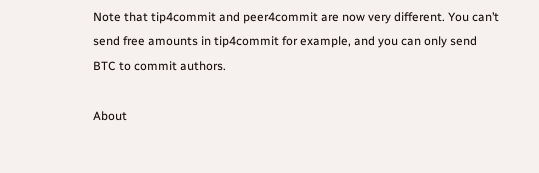Note that tip4commit and peer4commit are now very different. You can’t send free amounts in tip4commit for example, and you can only send BTC to commit authors.

About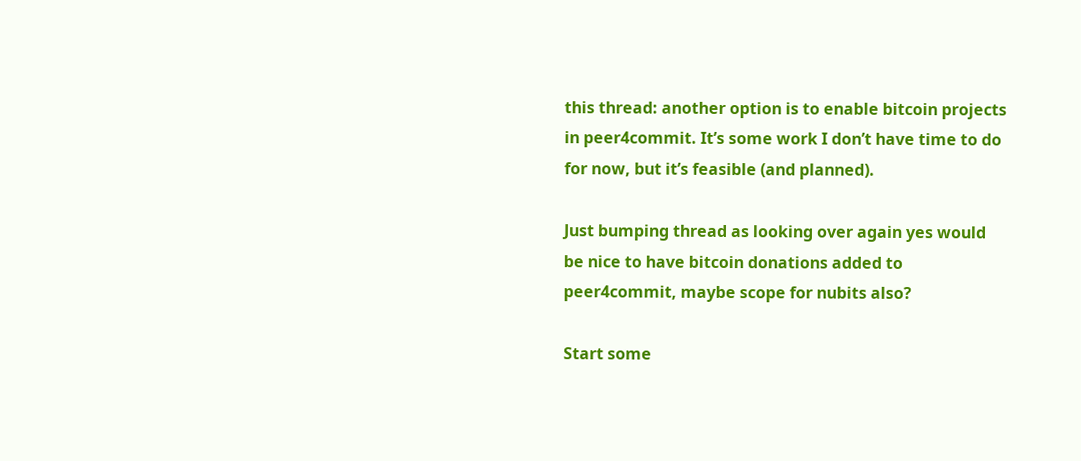this thread: another option is to enable bitcoin projects in peer4commit. It’s some work I don’t have time to do for now, but it’s feasible (and planned).

Just bumping thread as looking over again yes would be nice to have bitcoin donations added to peer4commit, maybe scope for nubits also?

Start some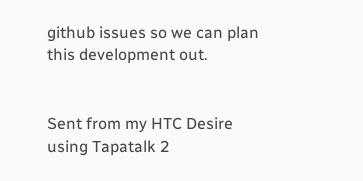github issues so we can plan this development out.


Sent from my HTC Desire using Tapatalk 2